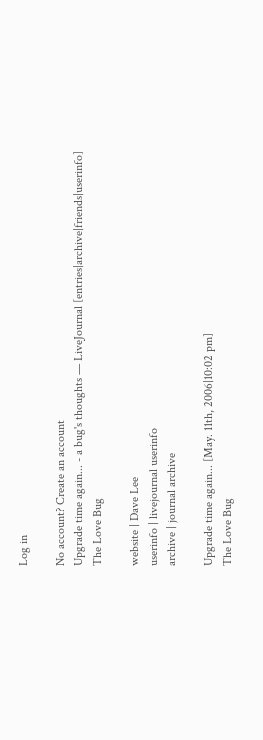Log in

No account? Create an account
Upgrade time again... - a bug's thoughts — LiveJournal [entries|archive|friends|userinfo]
The Love Bug

website | Dave Lee
userinfo | livejournal userinfo
archive | journal archive

Upgrade time again... [May. 11th, 2006|10:02 pm]
The Love Bug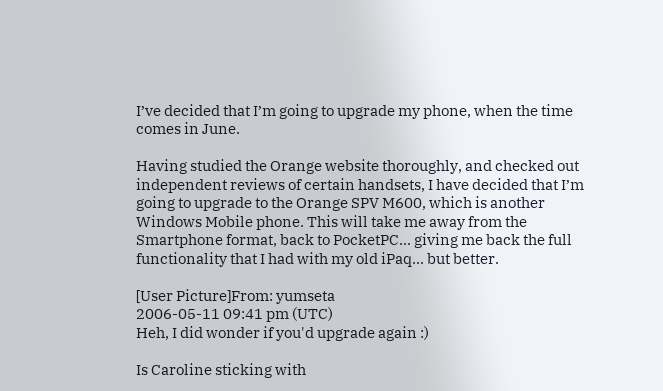I’ve decided that I’m going to upgrade my phone, when the time comes in June.

Having studied the Orange website thoroughly, and checked out independent reviews of certain handsets, I have decided that I’m going to upgrade to the Orange SPV M600, which is another Windows Mobile phone. This will take me away from the Smartphone format, back to PocketPC... giving me back the full functionality that I had with my old iPaq... but better.

[User Picture]From: yumseta
2006-05-11 09:41 pm (UTC)
Heh, I did wonder if you'd upgrade again :)

Is Caroline sticking with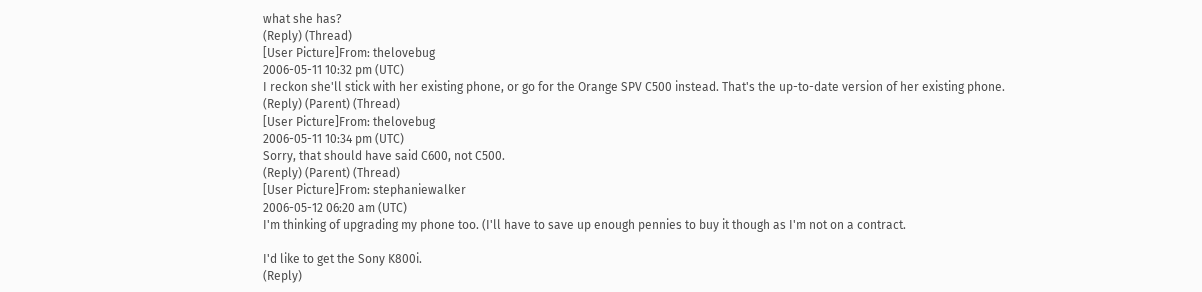what she has?
(Reply) (Thread)
[User Picture]From: thelovebug
2006-05-11 10:32 pm (UTC)
I reckon she'll stick with her existing phone, or go for the Orange SPV C500 instead. That's the up-to-date version of her existing phone.
(Reply) (Parent) (Thread)
[User Picture]From: thelovebug
2006-05-11 10:34 pm (UTC)
Sorry, that should have said C600, not C500.
(Reply) (Parent) (Thread)
[User Picture]From: stephaniewalker
2006-05-12 06:20 am (UTC)
I'm thinking of upgrading my phone too. (I'll have to save up enough pennies to buy it though as I'm not on a contract.

I'd like to get the Sony K800i.
(Reply)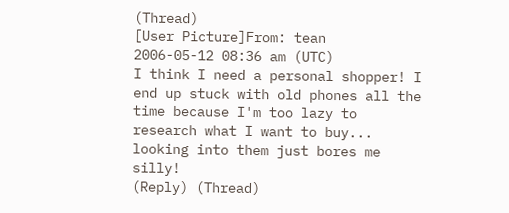(Thread)
[User Picture]From: tean
2006-05-12 08:36 am (UTC)
I think I need a personal shopper! I end up stuck with old phones all the time because I'm too lazy to research what I want to buy... looking into them just bores me silly!
(Reply) (Thread)